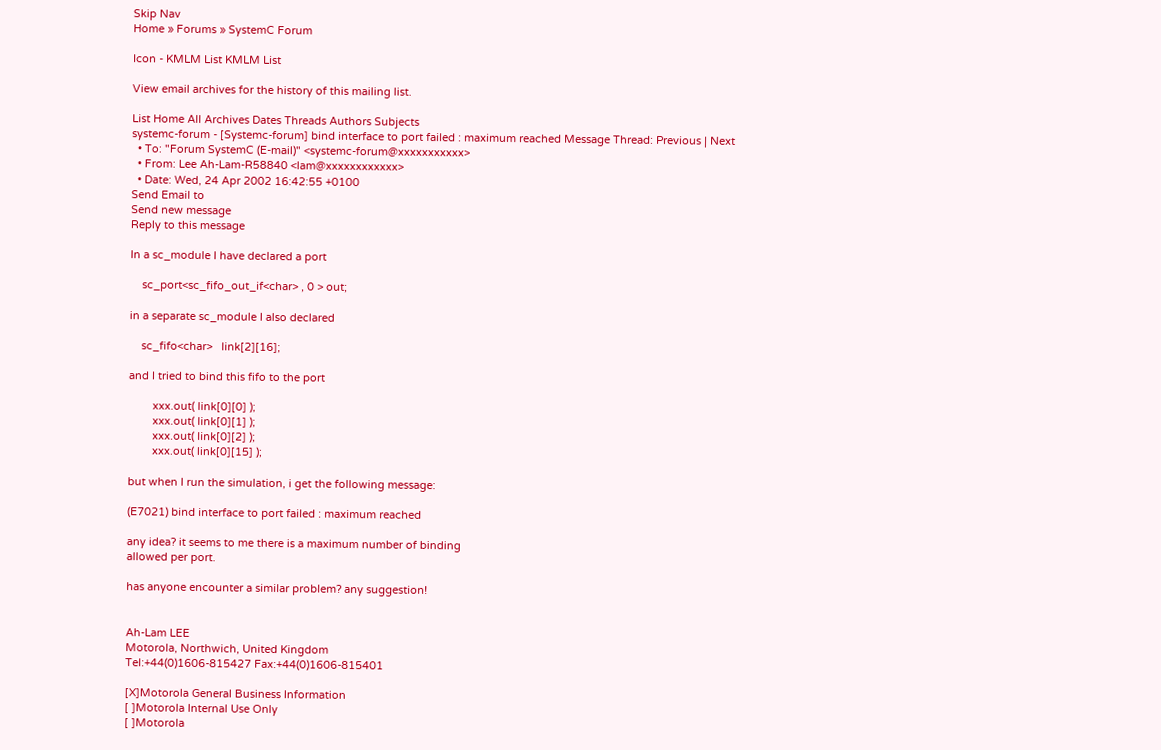Skip Nav
Home » Forums » SystemC Forum

Icon - KMLM List KMLM List

View email archives for the history of this mailing list.

List Home All Archives Dates Threads Authors Subjects
systemc-forum - [Systemc-forum] bind interface to port failed : maximum reached Message Thread: Previous | Next
  • To: "Forum SystemC (E-mail)" <systemc-forum@xxxxxxxxxxx>
  • From: Lee Ah-Lam-R58840 <lam@xxxxxxxxxxxx>
  • Date: Wed, 24 Apr 2002 16:42:55 +0100
Send Email to
Send new message
Reply to this message

In a sc_module I have declared a port

    sc_port<sc_fifo_out_if<char> , 0 > out;

in a separate sc_module I also declared

    sc_fifo<char>   link[2][16];

and I tried to bind this fifo to the port

        xxx.out( link[0][0] );
        xxx.out( link[0][1] );
        xxx.out( link[0][2] );
        xxx.out( link[0][15] );

but when I run the simulation, i get the following message:

(E7021) bind interface to port failed : maximum reached

any idea? it seems to me there is a maximum number of binding
allowed per port.

has anyone encounter a similar problem? any suggestion!


Ah-Lam LEE
Motorola, Northwich, United Kingdom
Tel:+44(0)1606-815427 Fax:+44(0)1606-815401

[X]Motorola General Business Information
[ ]Motorola Internal Use Only
[ ]Motorola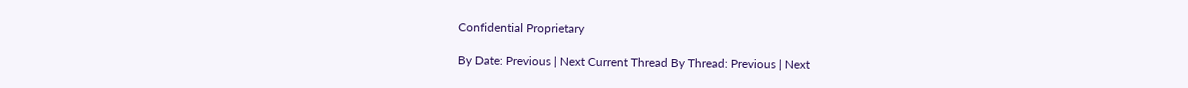Confidential Proprietary

By Date: Previous | Next Current Thread By Thread: Previous | Next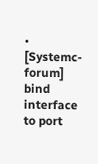• [Systemc-forum] bind interface to port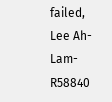failed, Lee Ah-Lam-R58840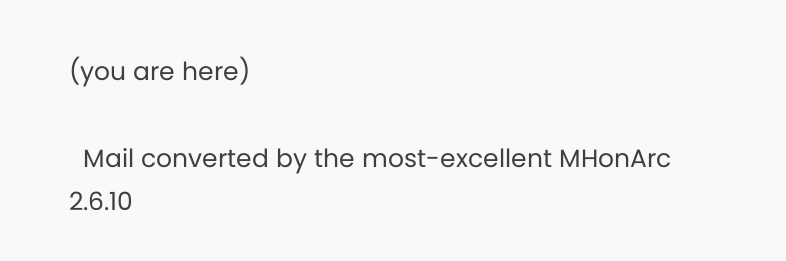(you are here)

  Mail converted by the most-excellent MHonArc 2.6.10